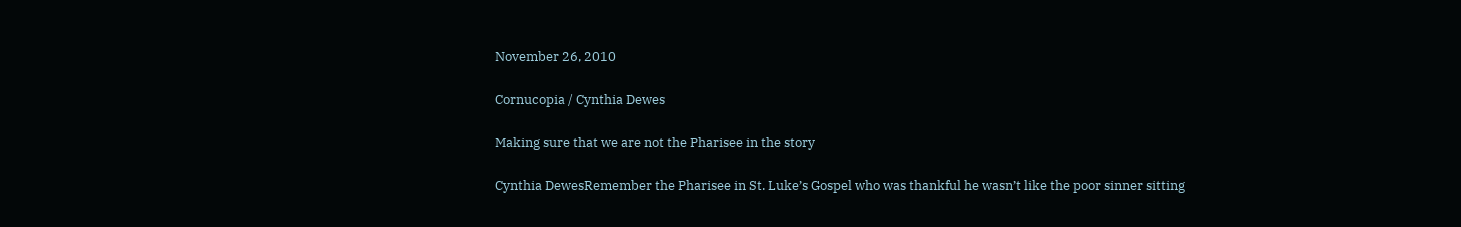November 26, 2010

Cornucopia / Cynthia Dewes

Making sure that we are not the Pharisee in the story

Cynthia DewesRemember the Pharisee in St. Luke’s Gospel who was thankful he wasn’t like the poor sinner sitting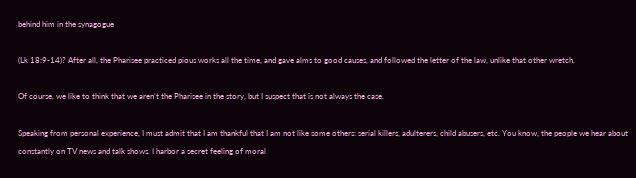behind him in the synagogue

(Lk 18:9-14)? After all, the Pharisee practiced pious works all the time, and gave alms to good causes, and followed the letter of the law, unlike that other wretch.

Of course, we like to think that we aren’t the Pharisee in the story, but I suspect that is not always the case.

Speaking from personal experience, I must admit that I am thankful that I am not like some others: serial killers, adulterers, child abusers, etc. You know, the people we hear about constantly on TV news and talk shows. I harbor a secret feeling of moral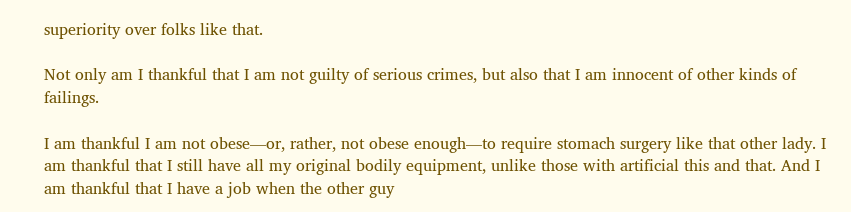superiority over folks like that.

Not only am I thankful that I am not guilty of serious crimes, but also that I am innocent of other kinds of failings.

I am thankful I am not obese—or, rather, not obese enough—to require stomach surgery like that other lady. I am thankful that I still have all my original bodily equipment, unlike those with artificial this and that. And I am thankful that I have a job when the other guy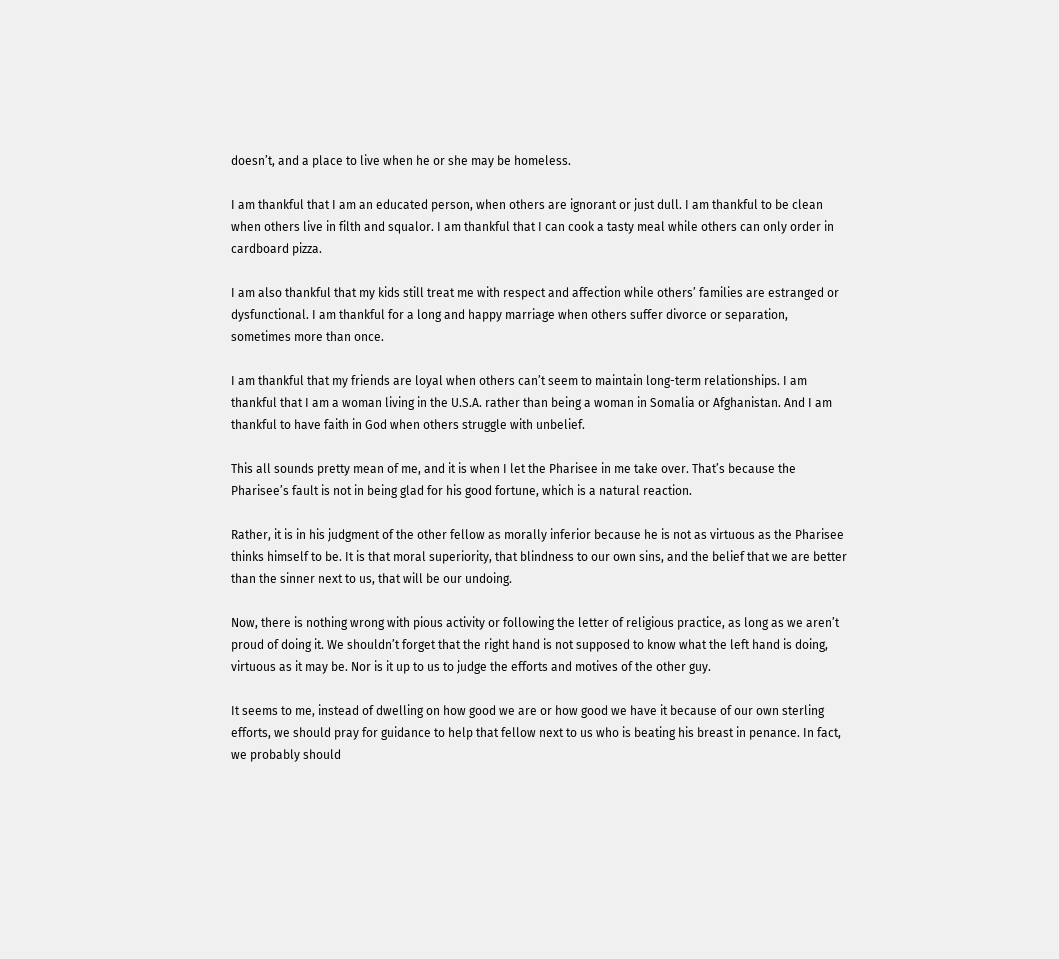doesn’t, and a place to live when he or she may be homeless.

I am thankful that I am an educated person, when others are ignorant or just dull. I am thankful to be clean when others live in filth and squalor. I am thankful that I can cook a tasty meal while others can only order in cardboard pizza.

I am also thankful that my kids still treat me with respect and affection while others’ families are estranged or dysfunctional. I am thankful for a long and happy marriage when others suffer divorce or separation, sometimes more than once.

I am thankful that my friends are loyal when others can’t seem to maintain long-term relationships. I am thankful that I am a woman living in the U.S.A. rather than being a woman in Somalia or Afghanistan. And I am thankful to have faith in God when others struggle with unbelief.

This all sounds pretty mean of me, and it is when I let the Pharisee in me take over. That’s because the Pharisee’s fault is not in being glad for his good fortune, which is a natural reaction.

Rather, it is in his judgment of the other fellow as morally inferior because he is not as virtuous as the Pharisee thinks himself to be. It is that moral superiority, that blindness to our own sins, and the belief that we are better than the sinner next to us, that will be our undoing.

Now, there is nothing wrong with pious activity or following the letter of religious practice, as long as we aren’t proud of doing it. We shouldn’t forget that the right hand is not supposed to know what the left hand is doing, virtuous as it may be. Nor is it up to us to judge the efforts and motives of the other guy.

It seems to me, instead of dwelling on how good we are or how good we have it because of our own sterling efforts, we should pray for guidance to help that fellow next to us who is beating his breast in penance. In fact, we probably should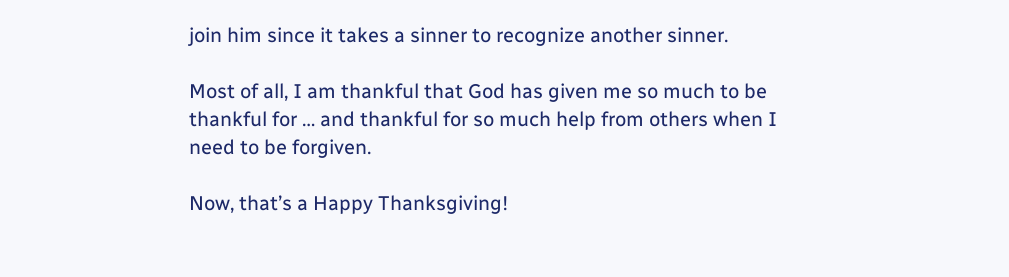join him since it takes a sinner to recognize another sinner.

Most of all, I am thankful that God has given me so much to be thankful for … and thankful for so much help from others when I need to be forgiven.

Now, that’s a Happy Thanksgiving!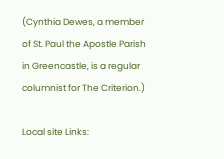(Cynthia Dewes, a member of St. Paul the Apostle Parish in Greencastle, is a regular columnist for The Criterion.)

Local site Links: